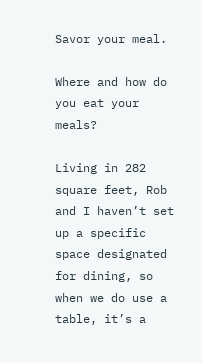Savor your meal.

Where and how do you eat your meals?

Living in 282 square feet, Rob and I haven’t set up a specific space designated for dining, so when we do use a table, it’s a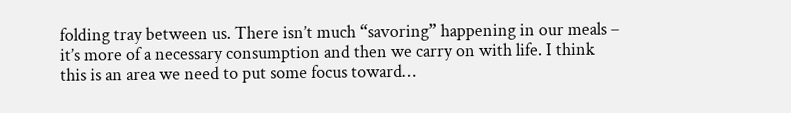folding tray between us. There isn’t much “savoring” happening in our meals – it’s more of a necessary consumption and then we carry on with life. I think this is an area we need to put some focus toward…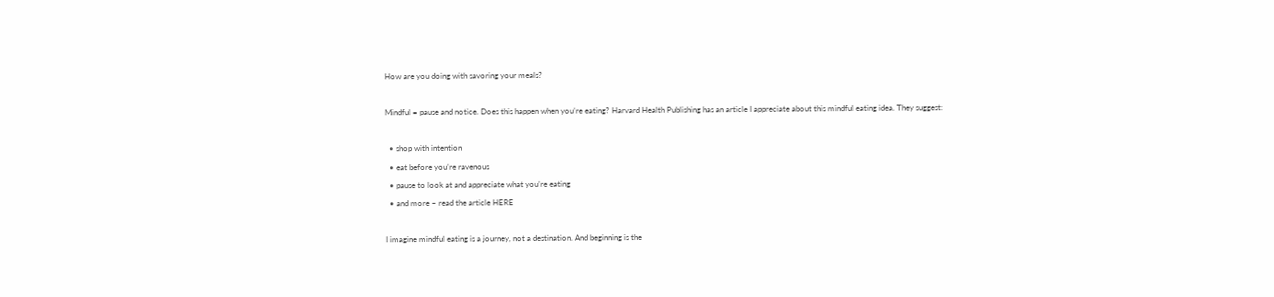How are you doing with savoring your meals?

Mindful = pause and notice. Does this happen when you’re eating? Harvard Health Publishing has an article I appreciate about this mindful eating idea. They suggest:

  • shop with intention
  • eat before you’re ravenous
  • pause to look at and appreciate what you’re eating
  • and more – read the article HERE

I imagine mindful eating is a journey, not a destination. And beginning is the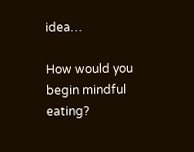idea…

How would you begin mindful eating?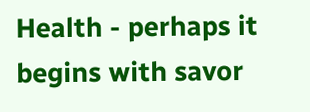Health - perhaps it begins with savor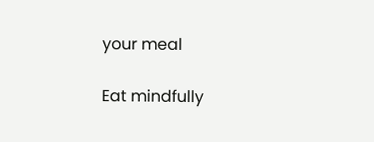your meal

Eat mindfully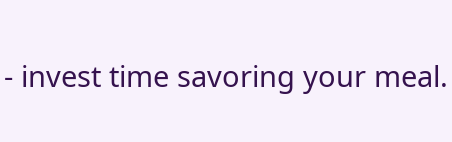- invest time savoring your meal.